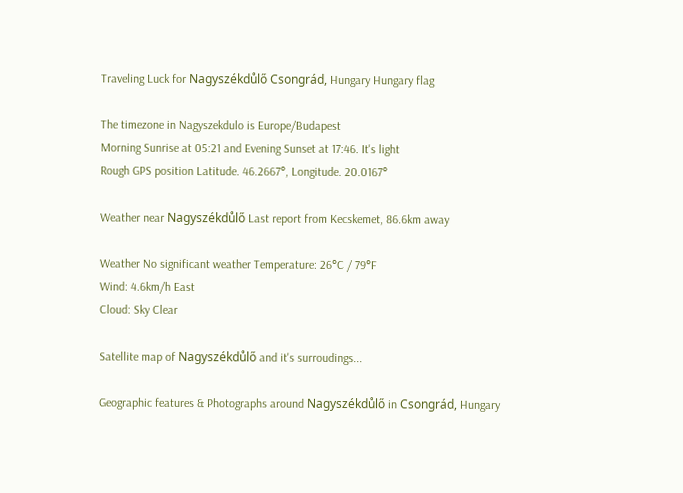Traveling Luck for Nagyszékdůlő Csongrád, Hungary Hungary flag

The timezone in Nagyszekdulo is Europe/Budapest
Morning Sunrise at 05:21 and Evening Sunset at 17:46. It's light
Rough GPS position Latitude. 46.2667°, Longitude. 20.0167°

Weather near Nagyszékdůlő Last report from Kecskemet, 86.6km away

Weather No significant weather Temperature: 26°C / 79°F
Wind: 4.6km/h East
Cloud: Sky Clear

Satellite map of Nagyszékdůlő and it's surroudings...

Geographic features & Photographs around Nagyszékdůlő in Csongrád, Hungary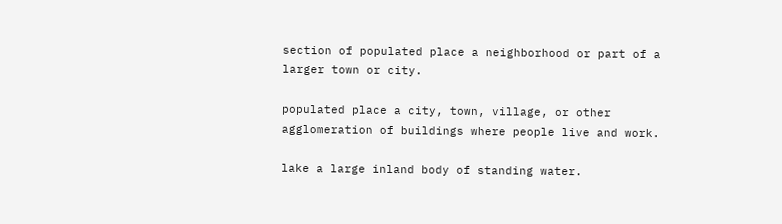section of populated place a neighborhood or part of a larger town or city.

populated place a city, town, village, or other agglomeration of buildings where people live and work.

lake a large inland body of standing water.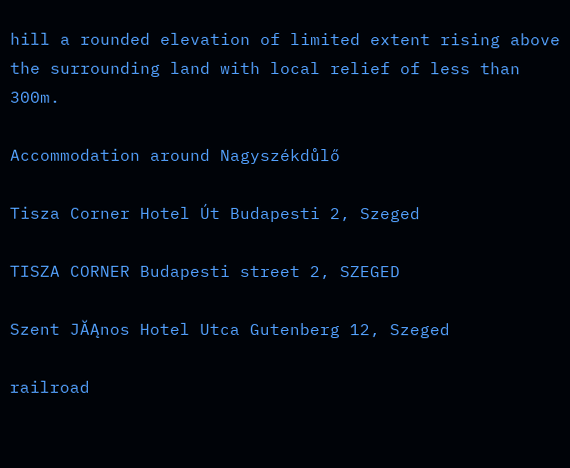hill a rounded elevation of limited extent rising above the surrounding land with local relief of less than 300m.

Accommodation around Nagyszékdůlő

Tisza Corner Hotel Út Budapesti 2, Szeged

TISZA CORNER Budapesti street 2, SZEGED

Szent JĂĄnos Hotel Utca Gutenberg 12, Szeged

railroad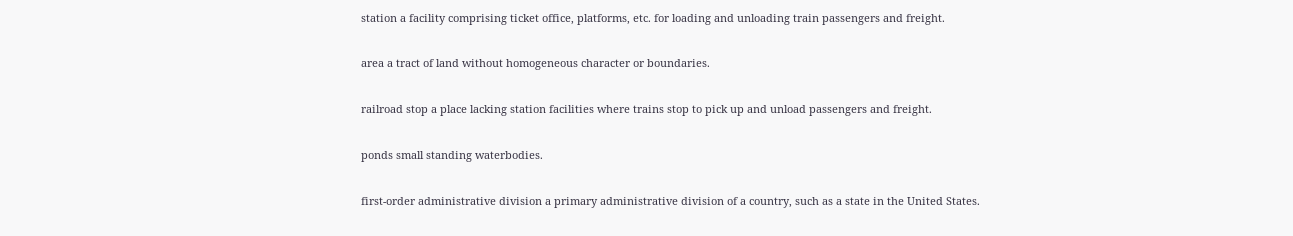station a facility comprising ticket office, platforms, etc. for loading and unloading train passengers and freight.

area a tract of land without homogeneous character or boundaries.

railroad stop a place lacking station facilities where trains stop to pick up and unload passengers and freight.

ponds small standing waterbodies.

first-order administrative division a primary administrative division of a country, such as a state in the United States.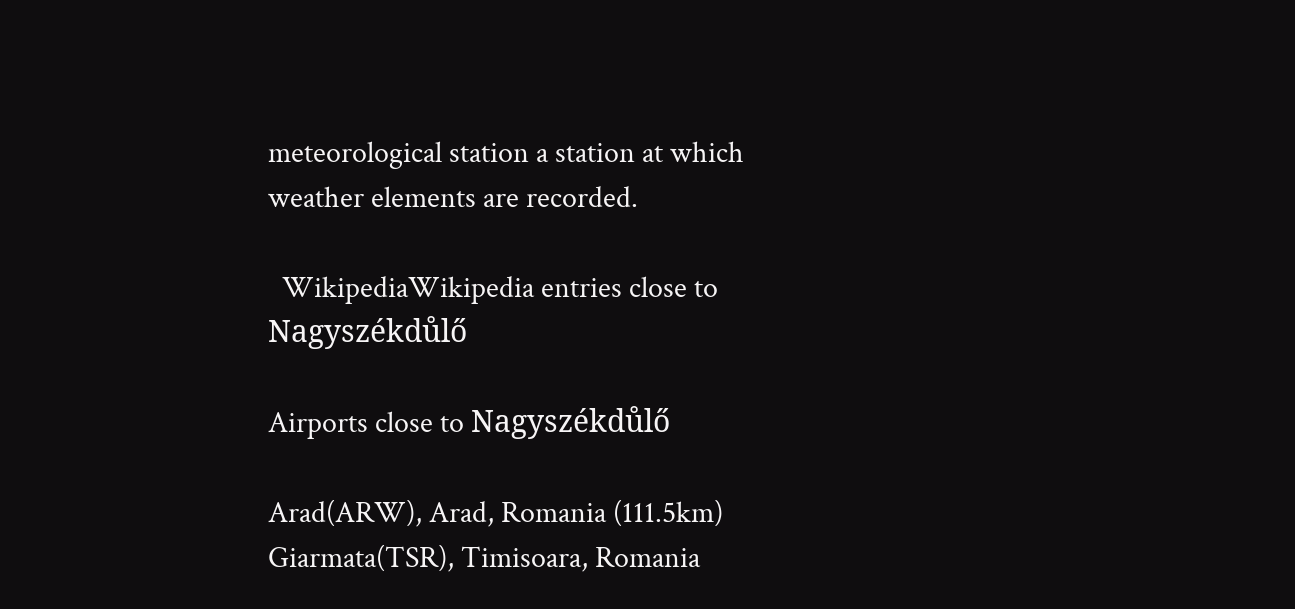meteorological station a station at which weather elements are recorded.

  WikipediaWikipedia entries close to Nagyszékdůlő

Airports close to Nagyszékdůlő

Arad(ARW), Arad, Romania (111.5km)
Giarmata(TSR), Timisoara, Romania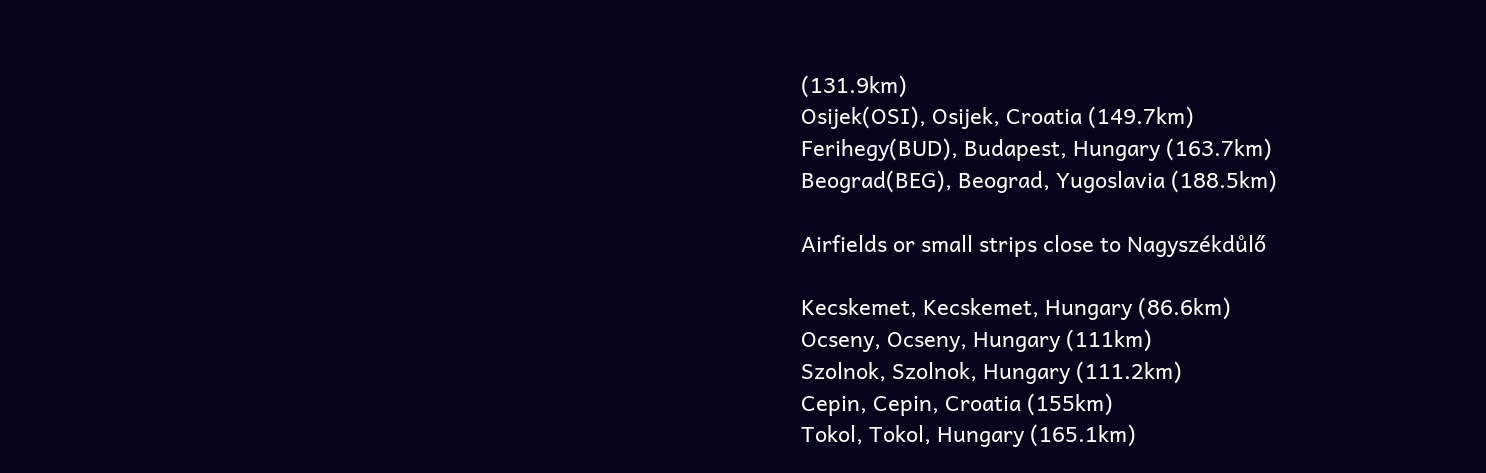(131.9km)
Osijek(OSI), Osijek, Croatia (149.7km)
Ferihegy(BUD), Budapest, Hungary (163.7km)
Beograd(BEG), Beograd, Yugoslavia (188.5km)

Airfields or small strips close to Nagyszékdůlő

Kecskemet, Kecskemet, Hungary (86.6km)
Ocseny, Ocseny, Hungary (111km)
Szolnok, Szolnok, Hungary (111.2km)
Cepin, Cepin, Croatia (155km)
Tokol, Tokol, Hungary (165.1km)